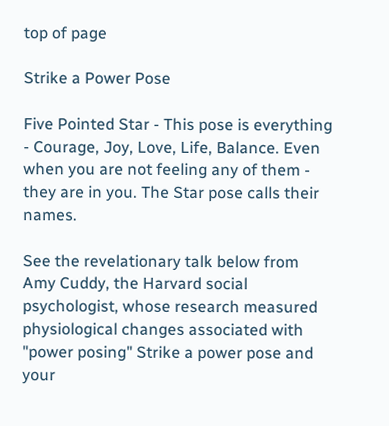top of page

Strike a Power Pose

Five Pointed Star - This pose is everything - Courage, Joy, Love, Life, Balance. Even when you are not feeling any of them - they are in you. The Star pose calls their names.

See the revelationary talk below from Amy Cuddy, the Harvard social psychologist, whose research measured physiological changes associated with "power posing" Strike a power pose and your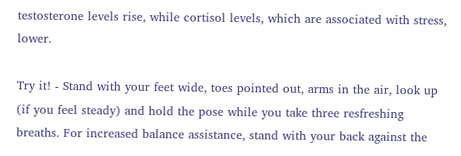testosterone levels rise, while cortisol levels, which are associated with stress, lower.

Try it! - Stand with your feet wide, toes pointed out, arms in the air, look up (if you feel steady) and hold the pose while you take three resfreshing breaths. For increased balance assistance, stand with your back against the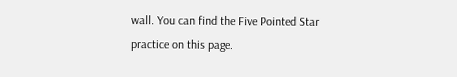wall. You can find the Five Pointed Star practice on this page.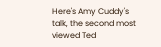Here's Amy Cuddy's talk, the second most viewed Ted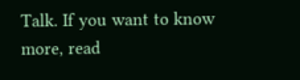Talk. If you want to know more, read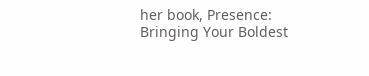her book, Presence: Bringing Your Boldest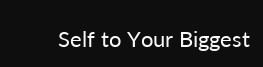Self to Your Biggest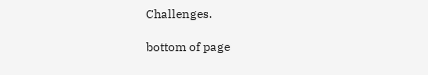Challenges.

bottom of page